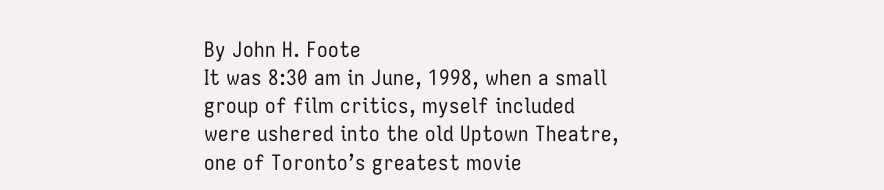By John H. Foote
It was 8:30 am in June, 1998, when a small group of film critics, myself included were ushered into the old Uptown Theatre, one of Toronto’s greatest movie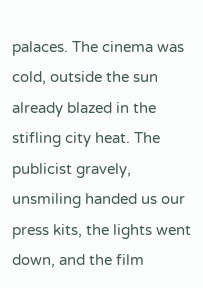palaces. The cinema was cold, outside the sun already blazed in the stifling city heat. The publicist gravely, unsmiling handed us our press kits, the lights went down, and the film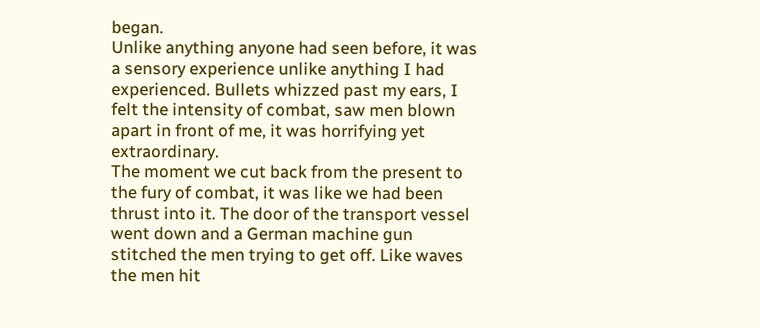began.
Unlike anything anyone had seen before, it was a sensory experience unlike anything I had experienced. Bullets whizzed past my ears, I felt the intensity of combat, saw men blown apart in front of me, it was horrifying yet extraordinary.
The moment we cut back from the present to the fury of combat, it was like we had been thrust into it. The door of the transport vessel went down and a German machine gun stitched the men trying to get off. Like waves the men hit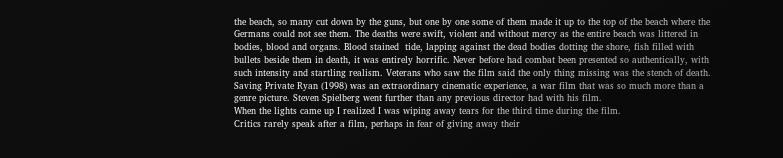the beach, so many cut down by the guns, but one by one some of them made it up to the top of the beach where the Germans could not see them. The deaths were swift, violent and without mercy as the entire beach was littered in bodies, blood and organs. Blood stained  tide, lapping against the dead bodies dotting the shore, fish filled with bullets beside them in death, it was entirely horrific. Never before had combat been presented so authentically, with such intensity and startling realism. Veterans who saw the film said the only thing missing was the stench of death.
Saving Private Ryan (1998) was an extraordinary cinematic experience, a war film that was so much more than a genre picture. Steven Spielberg went further than any previous director had with his film.
When the lights came up I realized I was wiping away tears for the third time during the film.
Critics rarely speak after a film, perhaps in fear of giving away their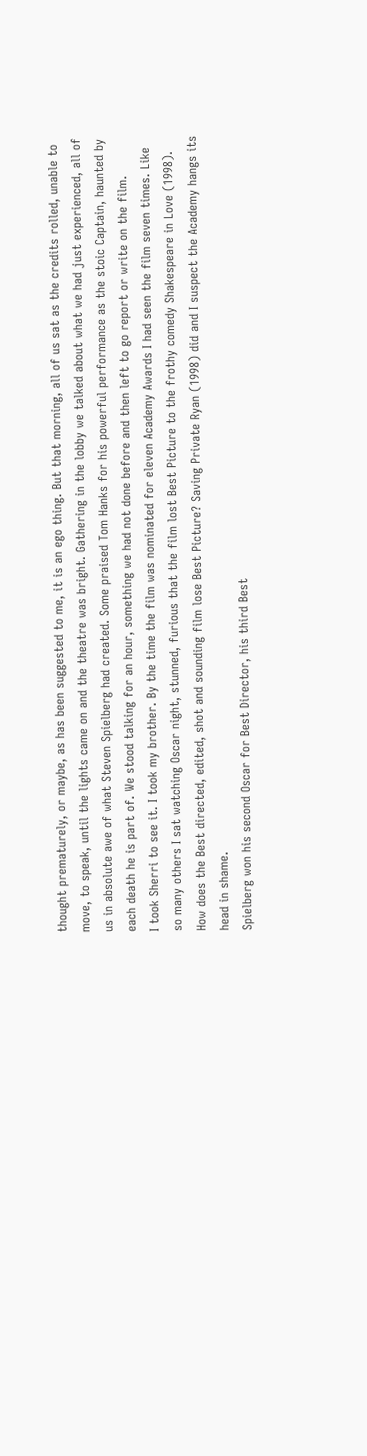thought prematurely, or maybe, as has been suggested to me, it is an ego thing. But that morning, all of us sat as the credits rolled, unable to move, to speak, until the lights came on and the theatre was bright. Gathering in the lobby we talked about what we had just experienced, all of us in absolute awe of what Steven Spielberg had created. Some praised Tom Hanks for his powerful performance as the stoic Captain, haunted by each death he is part of. We stood talking for an hour, something we had not done before and then left to go report or write on the film.
I took Sherri to see it. I took my brother. By the time the film was nominated for eleven Academy Awards I had seen the film seven times. Like so many others I sat watching Oscar night, stunned, furious that the film lost Best Picture to the frothy comedy Shakespeare in Love (1998). How does the Best directed, edited, shot and sounding film lose Best Picture? Saving Private Ryan (1998) did and I suspect the Academy hangs its head in shame.
Spielberg won his second Oscar for Best Director, his third Best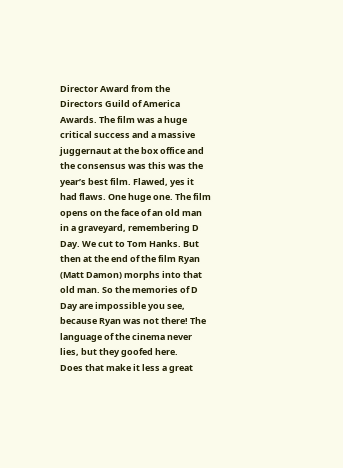Director Award from the Directors Guild of America Awards. The film was a huge critical success and a massive juggernaut at the box office and the consensus was this was the year’s best film. Flawed, yes it had flaws. One huge one. The film opens on the face of an old man in a graveyard, remembering D Day. We cut to Tom Hanks. But then at the end of the film Ryan (Matt Damon) morphs into that old man. So the memories of D Day are impossible you see, because Ryan was not there! The language of the cinema never lies, but they goofed here.
Does that make it less a great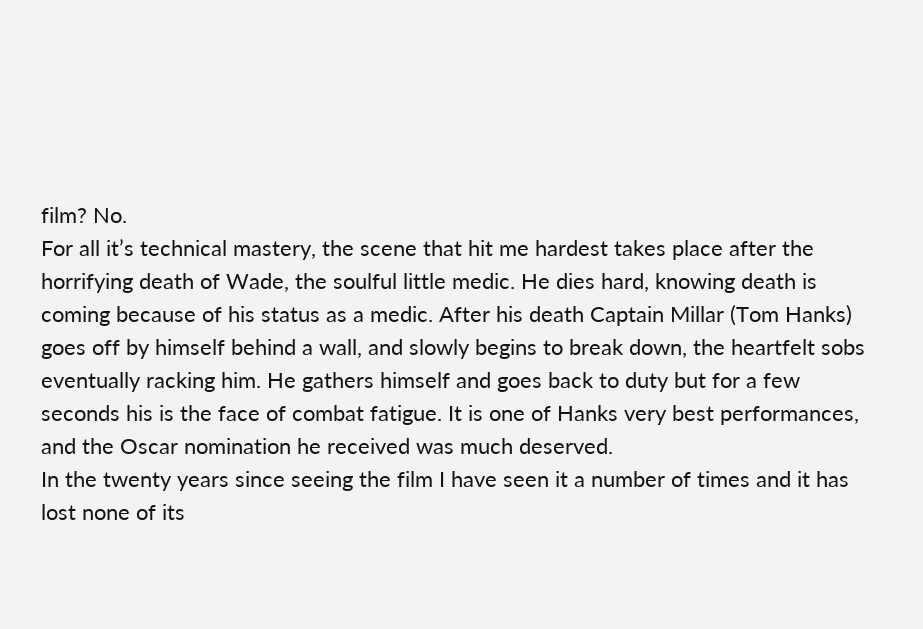film? No.
For all it’s technical mastery, the scene that hit me hardest takes place after the horrifying death of Wade, the soulful little medic. He dies hard, knowing death is coming because of his status as a medic. After his death Captain Millar (Tom Hanks) goes off by himself behind a wall, and slowly begins to break down, the heartfelt sobs eventually racking him. He gathers himself and goes back to duty but for a few seconds his is the face of combat fatigue. It is one of Hanks very best performances, and the Oscar nomination he received was much deserved.
In the twenty years since seeing the film I have seen it a number of times and it has lost none of its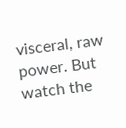visceral, raw power. But watch the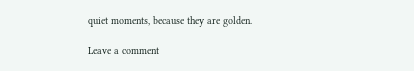quiet moments, because they are golden.

Leave a comment